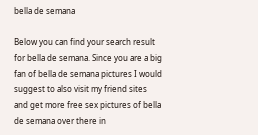bella de semana

Below you can find your search result for bella de semana. Since you are a big fan of bella de semana pictures I would suggest to also visit my friend sites and get more free sex pictures of bella de semana over there in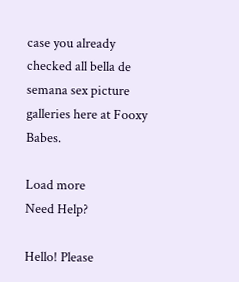case you already checked all bella de semana sex picture galleries here at Fooxy Babes.

Load more
Need Help?

Hello! Please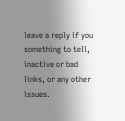leave a reply if you something to tell, inactive or bad links, or any other issues.